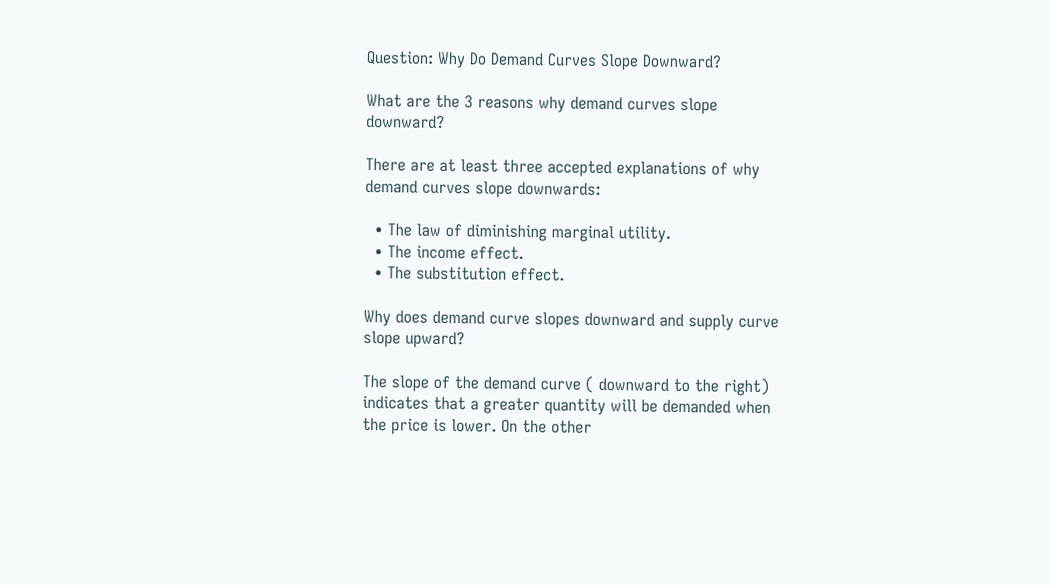Question: Why Do Demand Curves Slope Downward?

What are the 3 reasons why demand curves slope downward?

There are at least three accepted explanations of why demand curves slope downwards:

  • The law of diminishing marginal utility.
  • The income effect.
  • The substitution effect.

Why does demand curve slopes downward and supply curve slope upward?

The slope of the demand curve ( downward to the right) indicates that a greater quantity will be demanded when the price is lower. On the other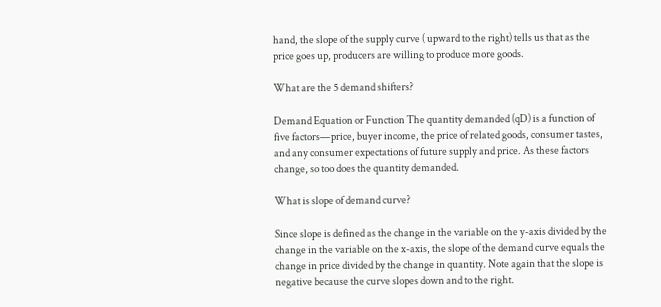hand, the slope of the supply curve ( upward to the right) tells us that as the price goes up, producers are willing to produce more goods.

What are the 5 demand shifters?

Demand Equation or Function The quantity demanded (qD) is a function of five factors—price, buyer income, the price of related goods, consumer tastes, and any consumer expectations of future supply and price. As these factors change, so too does the quantity demanded.

What is slope of demand curve?

Since slope is defined as the change in the variable on the y-axis divided by the change in the variable on the x-axis, the slope of the demand curve equals the change in price divided by the change in quantity. Note again that the slope is negative because the curve slopes down and to the right.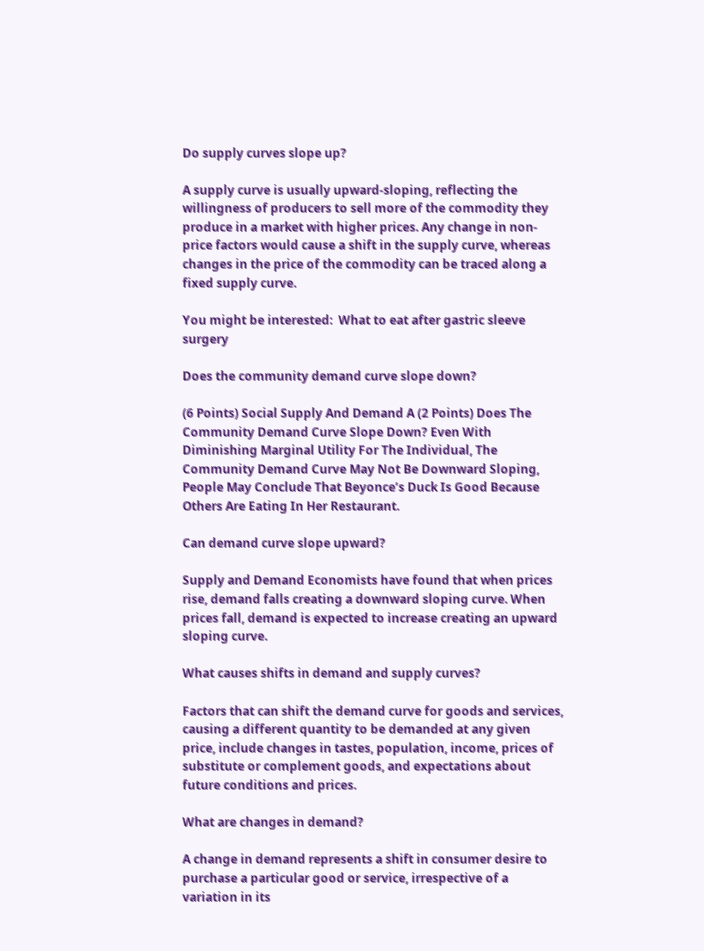Do supply curves slope up?

A supply curve is usually upward-sloping, reflecting the willingness of producers to sell more of the commodity they produce in a market with higher prices. Any change in non-price factors would cause a shift in the supply curve, whereas changes in the price of the commodity can be traced along a fixed supply curve.

You might be interested:  What to eat after gastric sleeve surgery

Does the community demand curve slope down?

(6 Points) Social Supply And Demand A (2 Points) Does The Community Demand Curve Slope Down? Even With Diminishing Marginal Utility For The Individual, The Community Demand Curve May Not Be Downward Sloping, People May Conclude That Beyonce’s Duck Is Good Because Others Are Eating In Her Restaurant.

Can demand curve slope upward?

Supply and Demand Economists have found that when prices rise, demand falls creating a downward sloping curve. When prices fall, demand is expected to increase creating an upward sloping curve.

What causes shifts in demand and supply curves?

Factors that can shift the demand curve for goods and services, causing a different quantity to be demanded at any given price, include changes in tastes, population, income, prices of substitute or complement goods, and expectations about future conditions and prices.

What are changes in demand?

A change in demand represents a shift in consumer desire to purchase a particular good or service, irrespective of a variation in its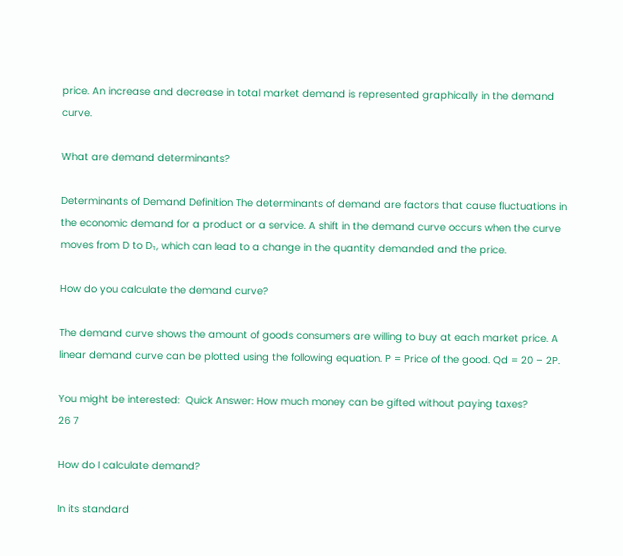price. An increase and decrease in total market demand is represented graphically in the demand curve.

What are demand determinants?

Determinants of Demand Definition The determinants of demand are factors that cause fluctuations in the economic demand for a product or a service. A shift in the demand curve occurs when the curve moves from D to D₁, which can lead to a change in the quantity demanded and the price.

How do you calculate the demand curve?

The demand curve shows the amount of goods consumers are willing to buy at each market price. A linear demand curve can be plotted using the following equation. P = Price of the good. Qd = 20 – 2P.

You might be interested:  Quick Answer: How much money can be gifted without paying taxes?
26 7

How do I calculate demand?

In its standard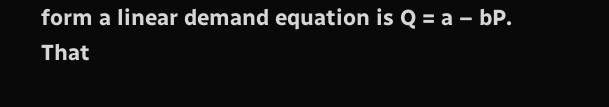form a linear demand equation is Q = a – bP. That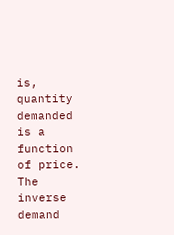is, quantity demanded is a function of price. The inverse demand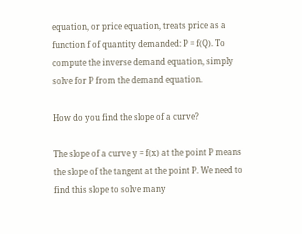equation, or price equation, treats price as a function f of quantity demanded: P = f(Q). To compute the inverse demand equation, simply solve for P from the demand equation.

How do you find the slope of a curve?

The slope of a curve y = f(x) at the point P means the slope of the tangent at the point P. We need to find this slope to solve many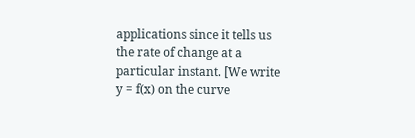applications since it tells us the rate of change at a particular instant. [We write y = f(x) on the curve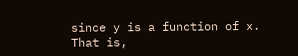since y is a function of x. That is,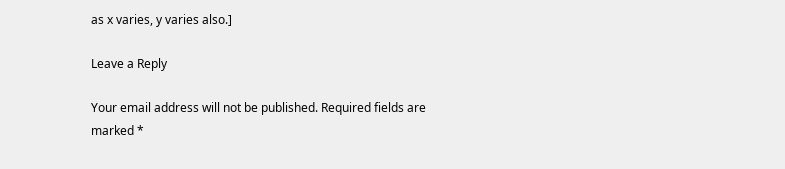as x varies, y varies also.]

Leave a Reply

Your email address will not be published. Required fields are marked *